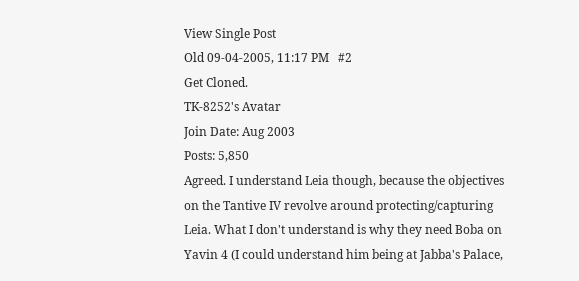View Single Post
Old 09-04-2005, 11:17 PM   #2
Get Cloned.
TK-8252's Avatar
Join Date: Aug 2003
Posts: 5,850
Agreed. I understand Leia though, because the objectives on the Tantive IV revolve around protecting/capturing Leia. What I don't understand is why they need Boba on Yavin 4 (I could understand him being at Jabba's Palace,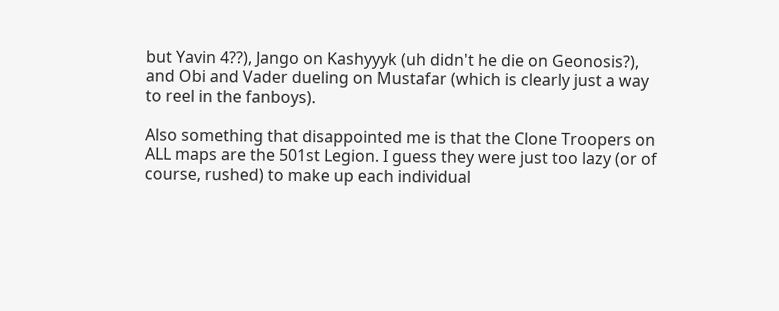but Yavin 4??), Jango on Kashyyyk (uh didn't he die on Geonosis?), and Obi and Vader dueling on Mustafar (which is clearly just a way to reel in the fanboys).

Also something that disappointed me is that the Clone Troopers on ALL maps are the 501st Legion. I guess they were just too lazy (or of course, rushed) to make up each individual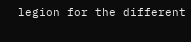legion for the different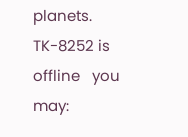planets.
TK-8252 is offline   you may: